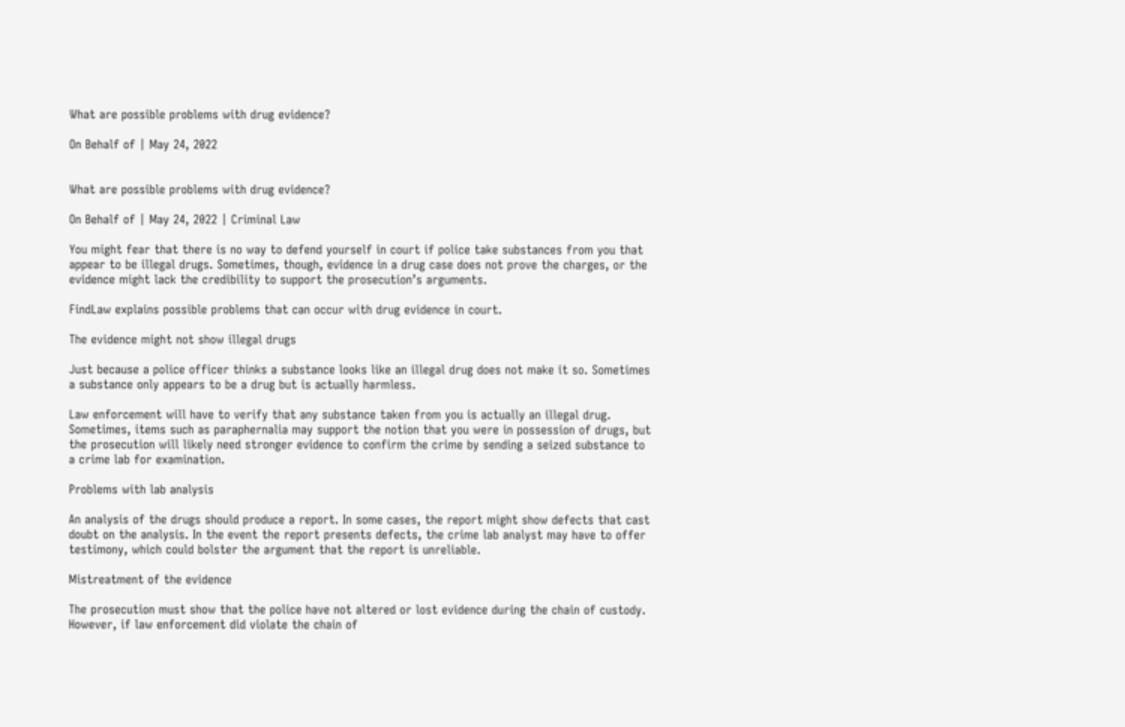What are possible problems with drug evidence?

On Behalf of | May 24, 2022


What are possible problems with drug evidence?

On Behalf of | May 24, 2022 | Criminal Law

You might fear that there is no way to defend yourself in court if police take substances from you that appear to be illegal drugs. Sometimes, though, evidence in a drug case does not prove the charges, or the evidence might lack the credibility to support the prosecution’s arguments.

FindLaw explains possible problems that can occur with drug evidence in court.

The evidence might not show illegal drugs

Just because a police officer thinks a substance looks like an illegal drug does not make it so. Sometimes a substance only appears to be a drug but is actually harmless.

Law enforcement will have to verify that any substance taken from you is actually an illegal drug. Sometimes, items such as paraphernalia may support the notion that you were in possession of drugs, but the prosecution will likely need stronger evidence to confirm the crime by sending a seized substance to a crime lab for examination.

Problems with lab analysis

An analysis of the drugs should produce a report. In some cases, the report might show defects that cast doubt on the analysis. In the event the report presents defects, the crime lab analyst may have to offer testimony, which could bolster the argument that the report is unreliable.

Mistreatment of the evidence

The prosecution must show that the police have not altered or lost evidence during the chain of custody. However, if law enforcement did violate the chain of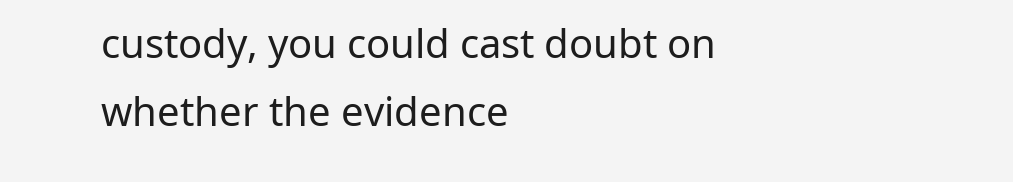custody, you could cast doubt on whether the evidence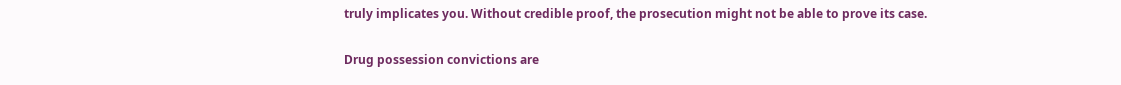truly implicates you. Without credible proof, the prosecution might not be able to prove its case.

Drug possession convictions are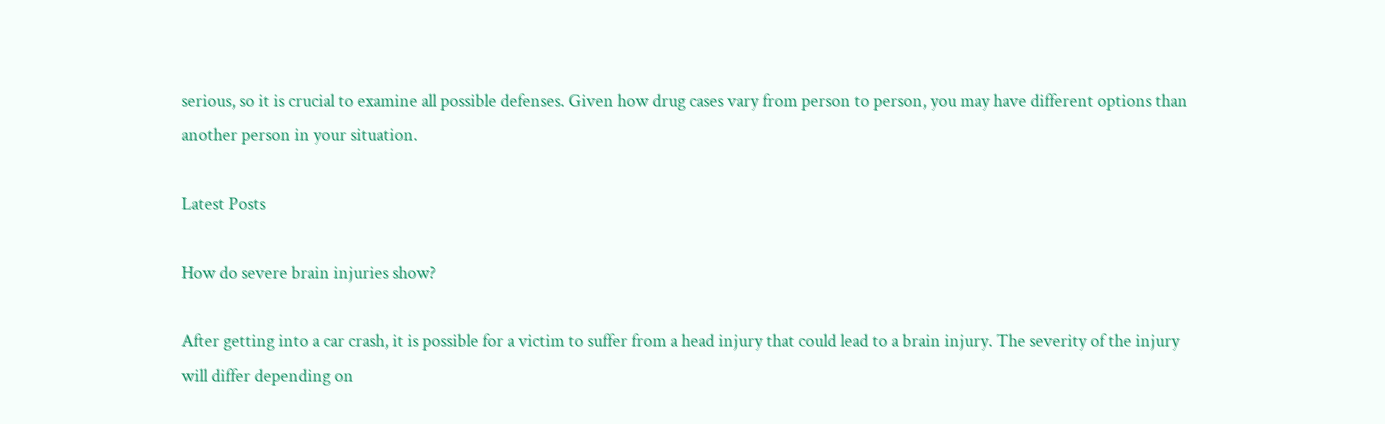serious, so it is crucial to examine all possible defenses. Given how drug cases vary from person to person, you may have different options than another person in your situation.

Latest Posts

How do severe brain injuries show?

After getting into a car crash, it is possible for a victim to suffer from a head injury that could lead to a brain injury. The severity of the injury will differ depending on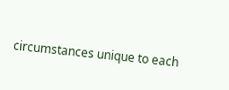circumstances unique to each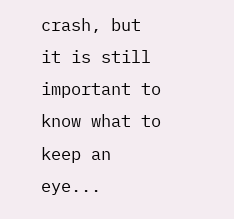crash, but it is still important to know what to keep an eye...